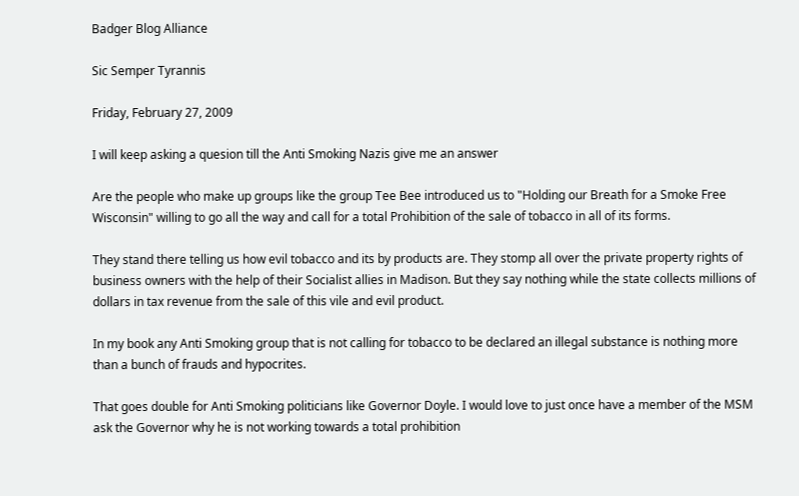Badger Blog Alliance

Sic Semper Tyrannis

Friday, February 27, 2009

I will keep asking a quesion till the Anti Smoking Nazis give me an answer

Are the people who make up groups like the group Tee Bee introduced us to "Holding our Breath for a Smoke Free Wisconsin" willing to go all the way and call for a total Prohibition of the sale of tobacco in all of its forms.

They stand there telling us how evil tobacco and its by products are. They stomp all over the private property rights of business owners with the help of their Socialist allies in Madison. But they say nothing while the state collects millions of dollars in tax revenue from the sale of this vile and evil product.

In my book any Anti Smoking group that is not calling for tobacco to be declared an illegal substance is nothing more than a bunch of frauds and hypocrites.

That goes double for Anti Smoking politicians like Governor Doyle. I would love to just once have a member of the MSM ask the Governor why he is not working towards a total prohibition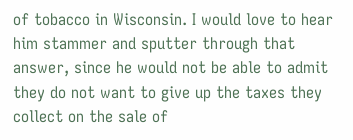of tobacco in Wisconsin. I would love to hear him stammer and sputter through that answer, since he would not be able to admit they do not want to give up the taxes they collect on the sale of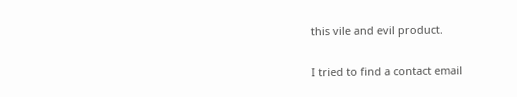this vile and evil product.

I tried to find a contact email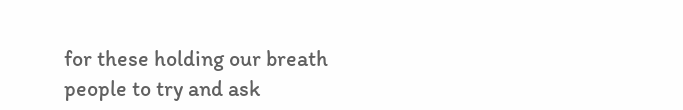for these holding our breath people to try and ask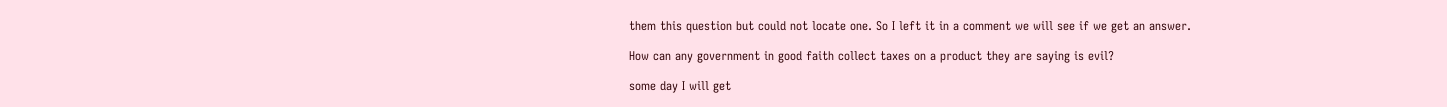them this question but could not locate one. So I left it in a comment we will see if we get an answer.

How can any government in good faith collect taxes on a product they are saying is evil?

some day I will get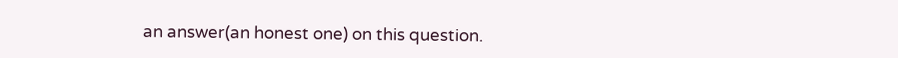an answer(an honest one) on this question.